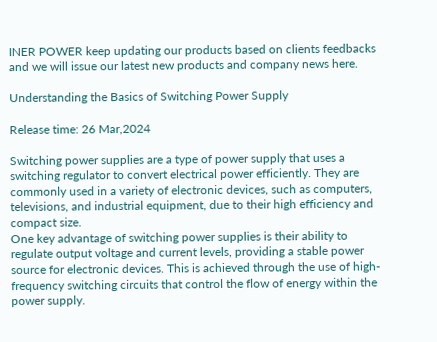INER POWER keep updating our products based on clients feedbacks and we will issue our latest new products and company news here.

Understanding the Basics of Switching Power Supply

Release time: 26 Mar,2024

Switching power supplies are a type of power supply that uses a switching regulator to convert electrical power efficiently. They are commonly used in a variety of electronic devices, such as computers, televisions, and industrial equipment, due to their high efficiency and compact size.
One key advantage of switching power supplies is their ability to regulate output voltage and current levels, providing a stable power source for electronic devices. This is achieved through the use of high-frequency switching circuits that control the flow of energy within the power supply.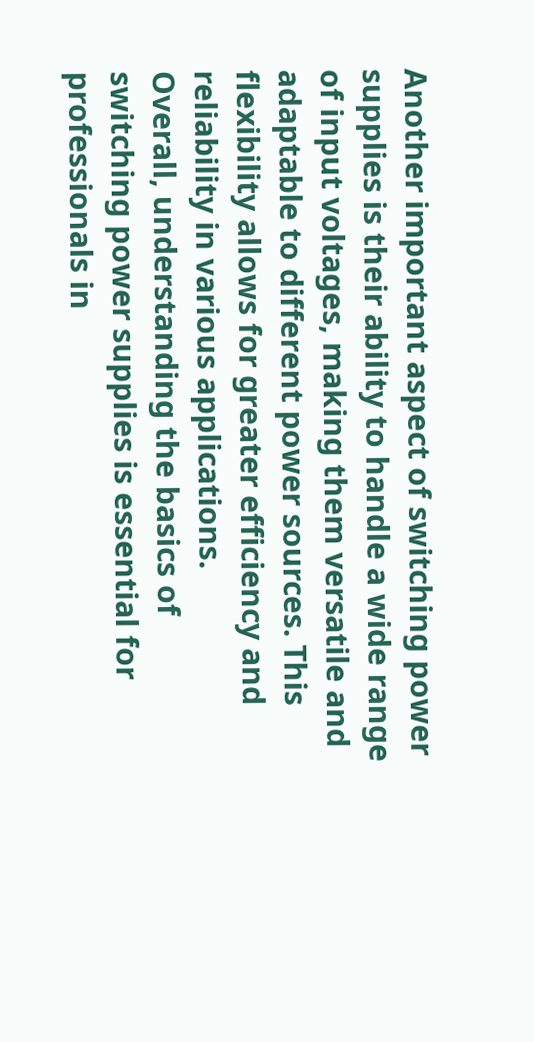Another important aspect of switching power supplies is their ability to handle a wide range of input voltages, making them versatile and adaptable to different power sources. This flexibility allows for greater efficiency and reliability in various applications.
Overall, understanding the basics of switching power supplies is essential for professionals in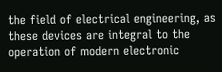the field of electrical engineering, as these devices are integral to the operation of modern electronic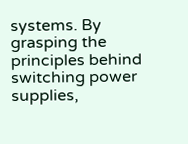systems. By grasping the principles behind switching power supplies,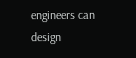engineers can design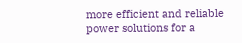more efficient and reliable power solutions for a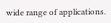wide range of applications.